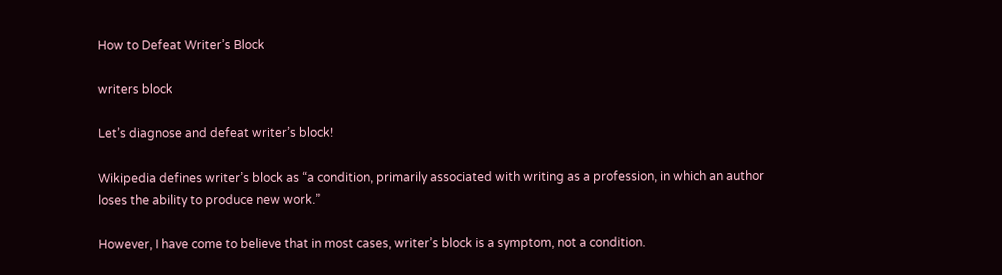How to Defeat Writer’s Block

writers block

Let’s diagnose and defeat writer’s block!

Wikipedia defines writer’s block as “a condition, primarily associated with writing as a profession, in which an author loses the ability to produce new work.”

However, I have come to believe that in most cases, writer’s block is a symptom, not a condition.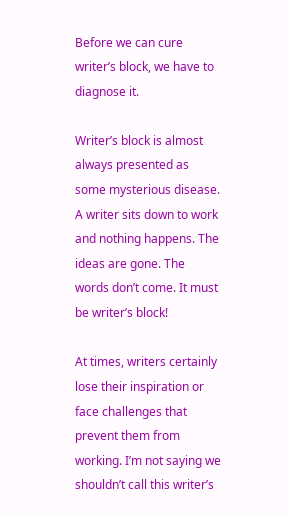Before we can cure writer’s block, we have to diagnose it.

Writer’s block is almost always presented as some mysterious disease. A writer sits down to work and nothing happens. The ideas are gone. The words don’t come. It must be writer’s block!

At times, writers certainly lose their inspiration or face challenges that prevent them from working. I’m not saying we shouldn’t call this writer’s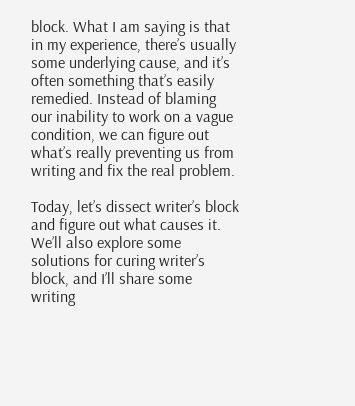block. What I am saying is that in my experience, there’s usually some underlying cause, and it’s often something that’s easily remedied. Instead of blaming our inability to work on a vague condition, we can figure out what’s really preventing us from writing and fix the real problem.

Today, let’s dissect writer’s block and figure out what causes it. We’ll also explore some solutions for curing writer’s block, and I’ll share some writing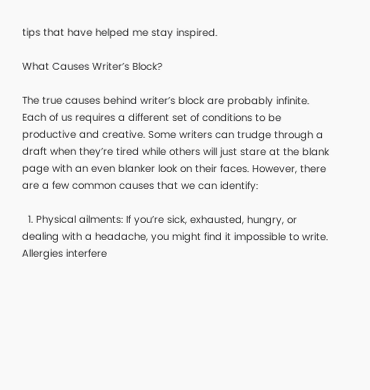tips that have helped me stay inspired.

What Causes Writer’s Block?

The true causes behind writer’s block are probably infinite. Each of us requires a different set of conditions to be productive and creative. Some writers can trudge through a draft when they’re tired while others will just stare at the blank page with an even blanker look on their faces. However, there are a few common causes that we can identify:

  1. Physical ailments: If you’re sick, exhausted, hungry, or dealing with a headache, you might find it impossible to write. Allergies interfere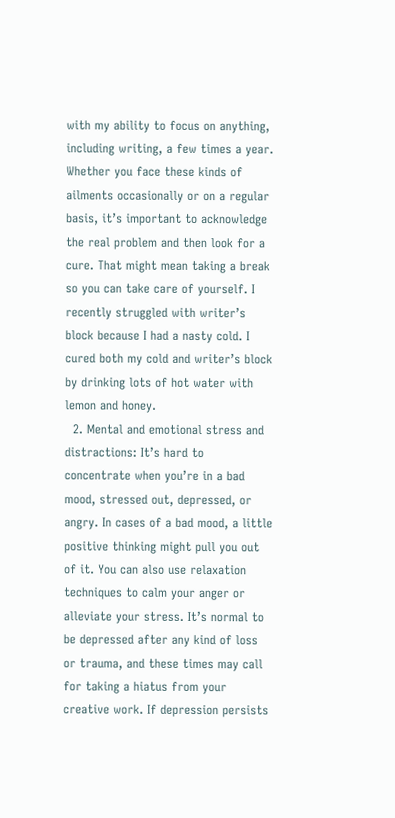with my ability to focus on anything, including writing, a few times a year. Whether you face these kinds of ailments occasionally or on a regular basis, it’s important to acknowledge the real problem and then look for a cure. That might mean taking a break so you can take care of yourself. I recently struggled with writer’s block because I had a nasty cold. I cured both my cold and writer’s block by drinking lots of hot water with lemon and honey.
  2. Mental and emotional stress and distractions: It’s hard to concentrate when you’re in a bad mood, stressed out, depressed, or angry. In cases of a bad mood, a little positive thinking might pull you out of it. You can also use relaxation techniques to calm your anger or alleviate your stress. It’s normal to be depressed after any kind of loss or trauma, and these times may call for taking a hiatus from your creative work. If depression persists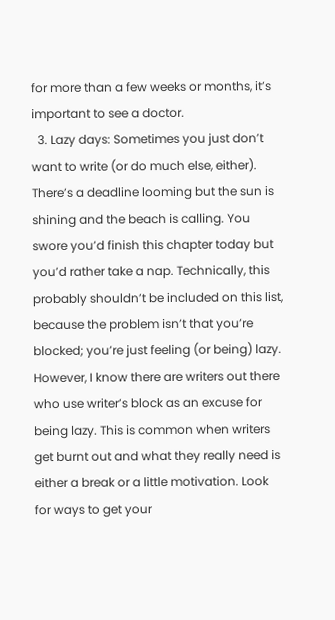for more than a few weeks or months, it’s important to see a doctor.
  3. Lazy days: Sometimes you just don’t want to write (or do much else, either). There’s a deadline looming but the sun is shining and the beach is calling. You swore you’d finish this chapter today but you’d rather take a nap. Technically, this probably shouldn’t be included on this list, because the problem isn’t that you’re blocked; you’re just feeling (or being) lazy. However, I know there are writers out there who use writer’s block as an excuse for being lazy. This is common when writers get burnt out and what they really need is either a break or a little motivation. Look for ways to get your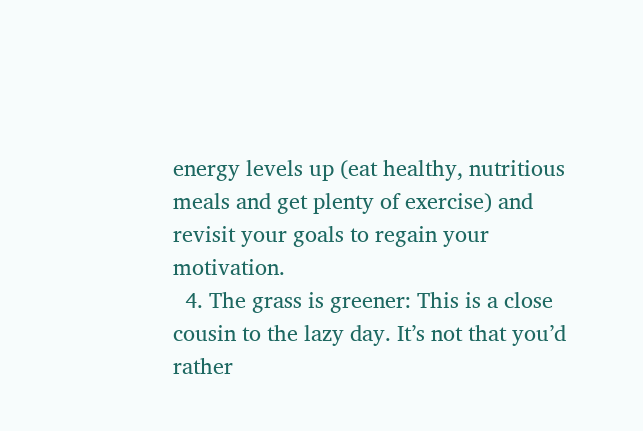energy levels up (eat healthy, nutritious meals and get plenty of exercise) and revisit your goals to regain your motivation.
  4. The grass is greener: This is a close cousin to the lazy day. It’s not that you’d rather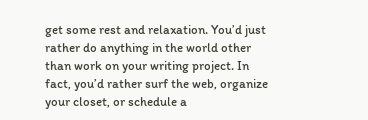get some rest and relaxation. You’d just rather do anything in the world other than work on your writing project. In fact, you’d rather surf the web, organize your closet, or schedule a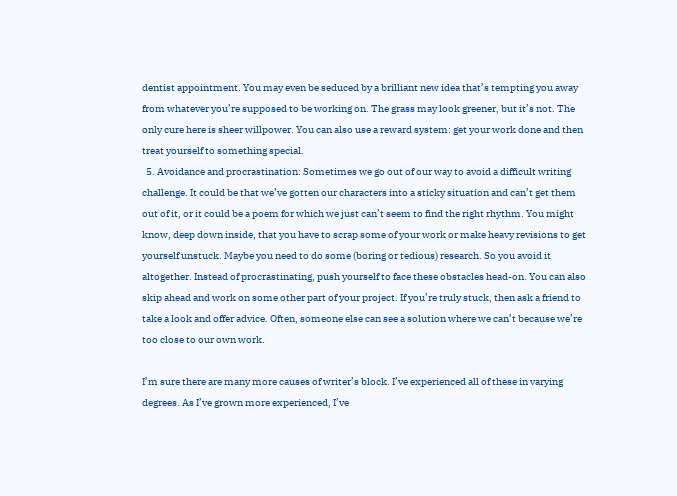dentist appointment. You may even be seduced by a brilliant new idea that’s tempting you away from whatever you’re supposed to be working on. The grass may look greener, but it’s not. The only cure here is sheer willpower. You can also use a reward system: get your work done and then treat yourself to something special.
  5. Avoidance and procrastination: Sometimes we go out of our way to avoid a difficult writing challenge. It could be that we’ve gotten our characters into a sticky situation and can’t get them out of it, or it could be a poem for which we just can’t seem to find the right rhythm. You might know, deep down inside, that you have to scrap some of your work or make heavy revisions to get yourself unstuck. Maybe you need to do some (boring or tedious) research. So you avoid it altogether. Instead of procrastinating, push yourself to face these obstacles head-on. You can also skip ahead and work on some other part of your project. If you’re truly stuck, then ask a friend to take a look and offer advice. Often, someone else can see a solution where we can’t because we’re too close to our own work.

I’m sure there are many more causes of writer’s block. I’ve experienced all of these in varying degrees. As I’ve grown more experienced, I’ve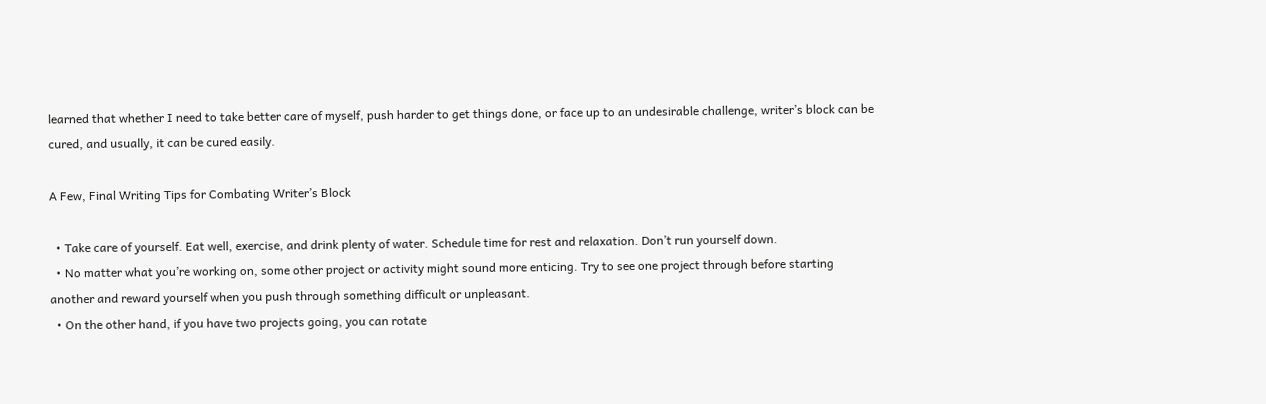learned that whether I need to take better care of myself, push harder to get things done, or face up to an undesirable challenge, writer’s block can be cured, and usually, it can be cured easily.

A Few, Final Writing Tips for Combating Writer’s Block

  • Take care of yourself. Eat well, exercise, and drink plenty of water. Schedule time for rest and relaxation. Don’t run yourself down.
  • No matter what you’re working on, some other project or activity might sound more enticing. Try to see one project through before starting another and reward yourself when you push through something difficult or unpleasant.
  • On the other hand, if you have two projects going, you can rotate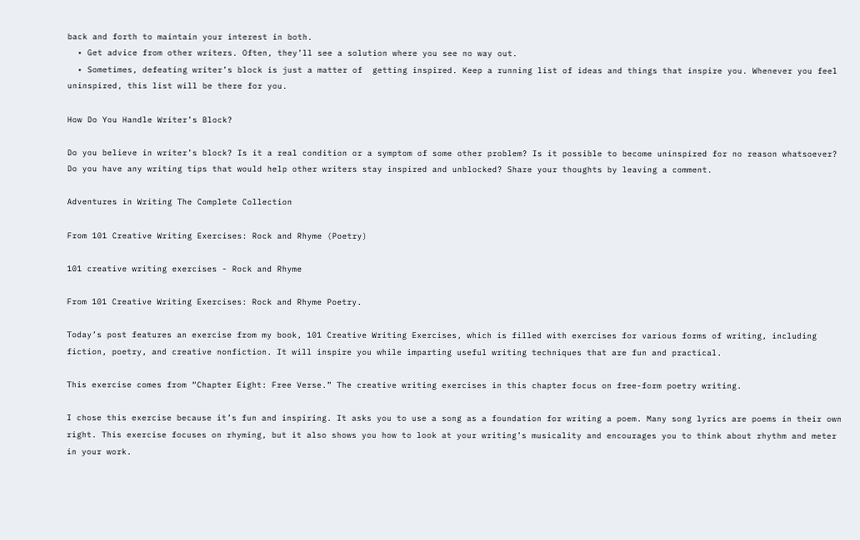back and forth to maintain your interest in both.
  • Get advice from other writers. Often, they’ll see a solution where you see no way out.
  • Sometimes, defeating writer’s block is just a matter of  getting inspired. Keep a running list of ideas and things that inspire you. Whenever you feel uninspired, this list will be there for you.

How Do You Handle Writer’s Block?

Do you believe in writer’s block? Is it a real condition or a symptom of some other problem? Is it possible to become uninspired for no reason whatsoever? Do you have any writing tips that would help other writers stay inspired and unblocked? Share your thoughts by leaving a comment.

Adventures in Writing The Complete Collection

From 101 Creative Writing Exercises: Rock and Rhyme (Poetry)

101 creative writing exercises - Rock and Rhyme

From 101 Creative Writing Exercises: Rock and Rhyme Poetry.

Today’s post features an exercise from my book, 101 Creative Writing Exercises, which is filled with exercises for various forms of writing, including fiction, poetry, and creative nonfiction. It will inspire you while imparting useful writing techniques that are fun and practical.

This exercise comes from “Chapter Eight: Free Verse.” The creative writing exercises in this chapter focus on free-form poetry writing.

I chose this exercise because it’s fun and inspiring. It asks you to use a song as a foundation for writing a poem. Many song lyrics are poems in their own right. This exercise focuses on rhyming, but it also shows you how to look at your writing’s musicality and encourages you to think about rhythm and meter in your work.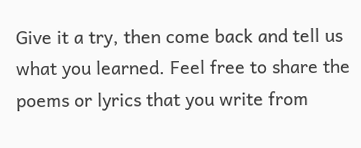Give it a try, then come back and tell us what you learned. Feel free to share the poems or lyrics that you write from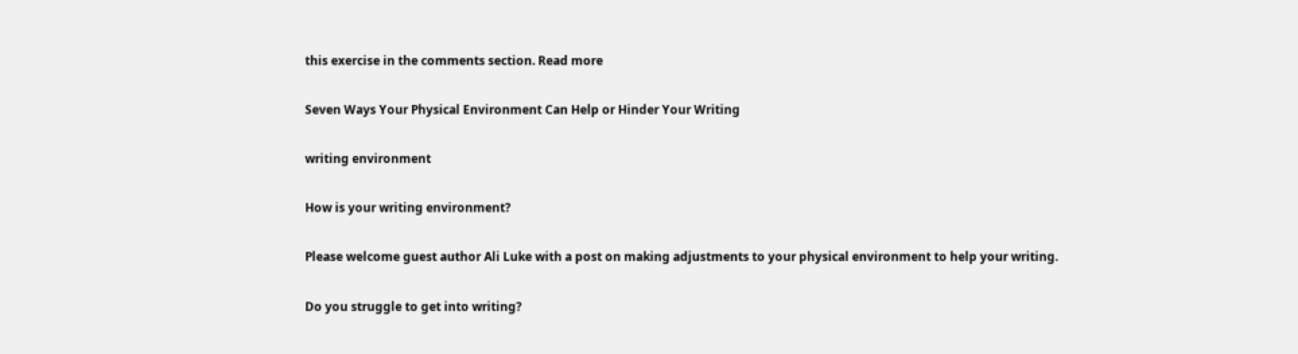this exercise in the comments section. Read more

Seven Ways Your Physical Environment Can Help or Hinder Your Writing

writing environment

How is your writing environment?

Please welcome guest author Ali Luke with a post on making adjustments to your physical environment to help your writing.

Do you struggle to get into writing?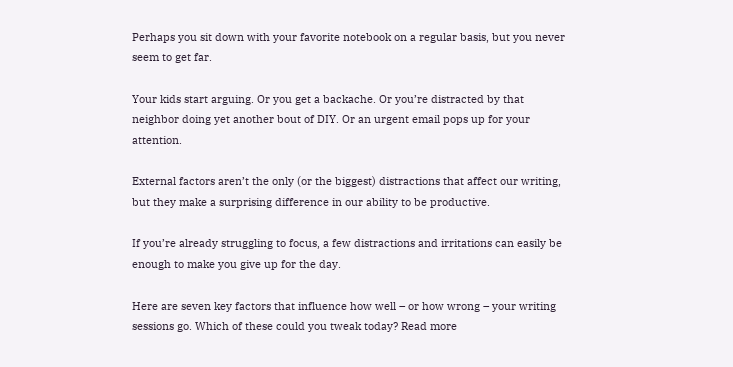Perhaps you sit down with your favorite notebook on a regular basis, but you never seem to get far.

Your kids start arguing. Or you get a backache. Or you’re distracted by that neighbor doing yet another bout of DIY. Or an urgent email pops up for your attention.

External factors aren’t the only (or the biggest) distractions that affect our writing, but they make a surprising difference in our ability to be productive.

If you’re already struggling to focus, a few distractions and irritations can easily be enough to make you give up for the day.

Here are seven key factors that influence how well – or how wrong – your writing sessions go. Which of these could you tweak today? Read more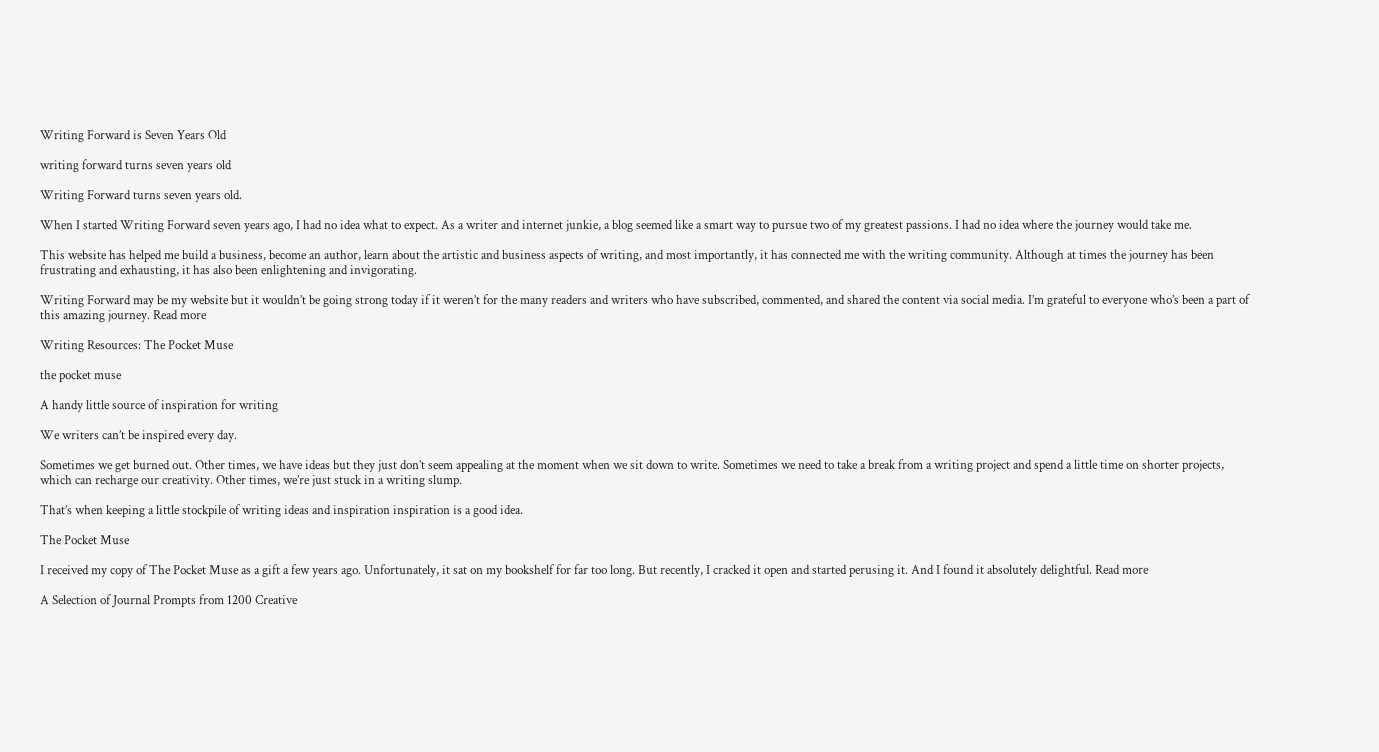Writing Forward is Seven Years Old

writing forward turns seven years old

Writing Forward turns seven years old.

When I started Writing Forward seven years ago, I had no idea what to expect. As a writer and internet junkie, a blog seemed like a smart way to pursue two of my greatest passions. I had no idea where the journey would take me.

This website has helped me build a business, become an author, learn about the artistic and business aspects of writing, and most importantly, it has connected me with the writing community. Although at times the journey has been frustrating and exhausting, it has also been enlightening and invigorating.

Writing Forward may be my website but it wouldn’t be going strong today if it weren’t for the many readers and writers who have subscribed, commented, and shared the content via social media. I’m grateful to everyone who’s been a part of this amazing journey. Read more

Writing Resources: The Pocket Muse

the pocket muse

A handy little source of inspiration for writing

We writers can’t be inspired every day.

Sometimes we get burned out. Other times, we have ideas but they just don’t seem appealing at the moment when we sit down to write. Sometimes we need to take a break from a writing project and spend a little time on shorter projects, which can recharge our creativity. Other times, we’re just stuck in a writing slump.

That’s when keeping a little stockpile of writing ideas and inspiration inspiration is a good idea.

The Pocket Muse

I received my copy of The Pocket Muse as a gift a few years ago. Unfortunately, it sat on my bookshelf for far too long. But recently, I cracked it open and started perusing it. And I found it absolutely delightful. Read more

A Selection of Journal Prompts from 1200 Creative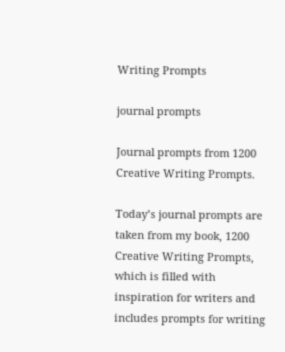Writing Prompts

journal prompts

Journal prompts from 1200 Creative Writing Prompts.

Today’s journal prompts are taken from my book, 1200 Creative Writing Prompts, which is filled with inspiration for writers and includes prompts for writing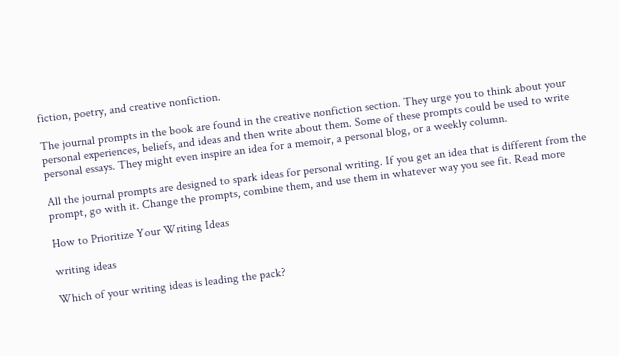fiction, poetry, and creative nonfiction.

The journal prompts in the book are found in the creative nonfiction section. They urge you to think about your personal experiences, beliefs, and ideas and then write about them. Some of these prompts could be used to write personal essays. They might even inspire an idea for a memoir, a personal blog, or a weekly column.

All the journal prompts are designed to spark ideas for personal writing. If you get an idea that is different from the prompt, go with it. Change the prompts, combine them, and use them in whatever way you see fit. Read more

How to Prioritize Your Writing Ideas

writing ideas

Which of your writing ideas is leading the pack?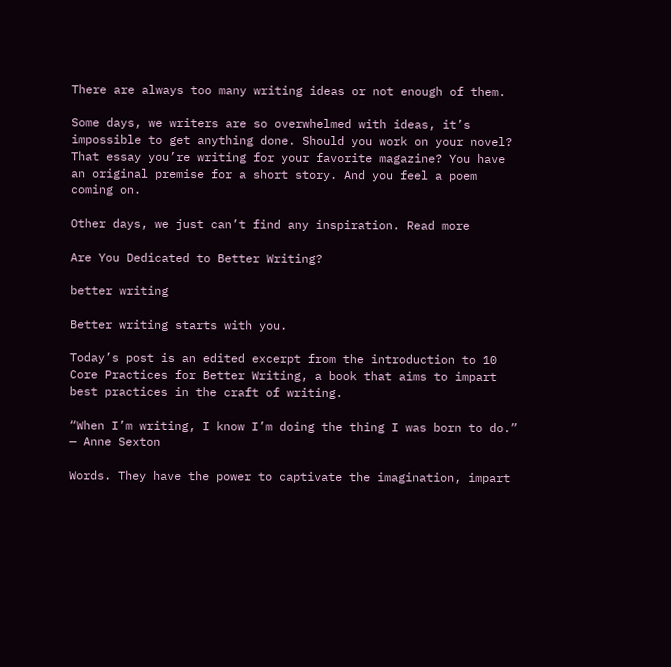There are always too many writing ideas or not enough of them.

Some days, we writers are so overwhelmed with ideas, it’s impossible to get anything done. Should you work on your novel? That essay you’re writing for your favorite magazine? You have an original premise for a short story. And you feel a poem coming on.

Other days, we just can’t find any inspiration. Read more

Are You Dedicated to Better Writing?

better writing

Better writing starts with you.

Today’s post is an edited excerpt from the introduction to 10 Core Practices for Better Writing, a book that aims to impart best practices in the craft of writing.

“When I’m writing, I know I’m doing the thing I was born to do.” — Anne Sexton

Words. They have the power to captivate the imagination, impart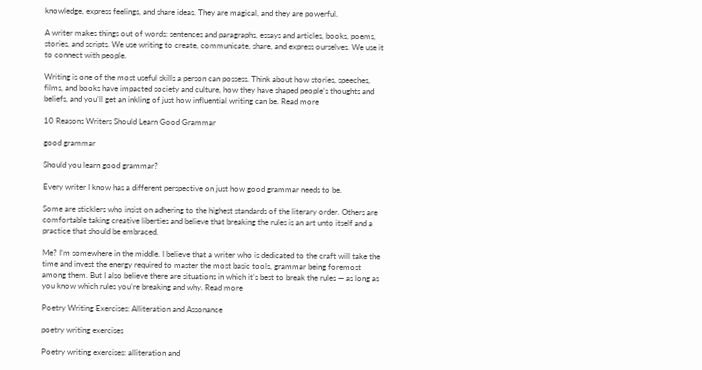knowledge, express feelings, and share ideas. They are magical, and they are powerful.

A writer makes things out of words: sentences and paragraphs, essays and articles, books, poems, stories, and scripts. We use writing to create, communicate, share, and express ourselves. We use it to connect with people.

Writing is one of the most useful skills a person can possess. Think about how stories, speeches, films, and books have impacted society and culture, how they have shaped people’s thoughts and beliefs, and you’ll get an inkling of just how influential writing can be. Read more

10 Reasons Writers Should Learn Good Grammar

good grammar

Should you learn good grammar?

Every writer I know has a different perspective on just how good grammar needs to be.

Some are sticklers who insist on adhering to the highest standards of the literary order. Others are comfortable taking creative liberties and believe that breaking the rules is an art unto itself and a practice that should be embraced.

Me? I’m somewhere in the middle. I believe that a writer who is dedicated to the craft will take the time and invest the energy required to master the most basic tools, grammar being foremost among them. But I also believe there are situations in which it’s best to break the rules — as long as you know which rules you’re breaking and why. Read more

Poetry Writing Exercises: Alliteration and Assonance

poetry writing exercises

Poetry writing exercises: alliteration and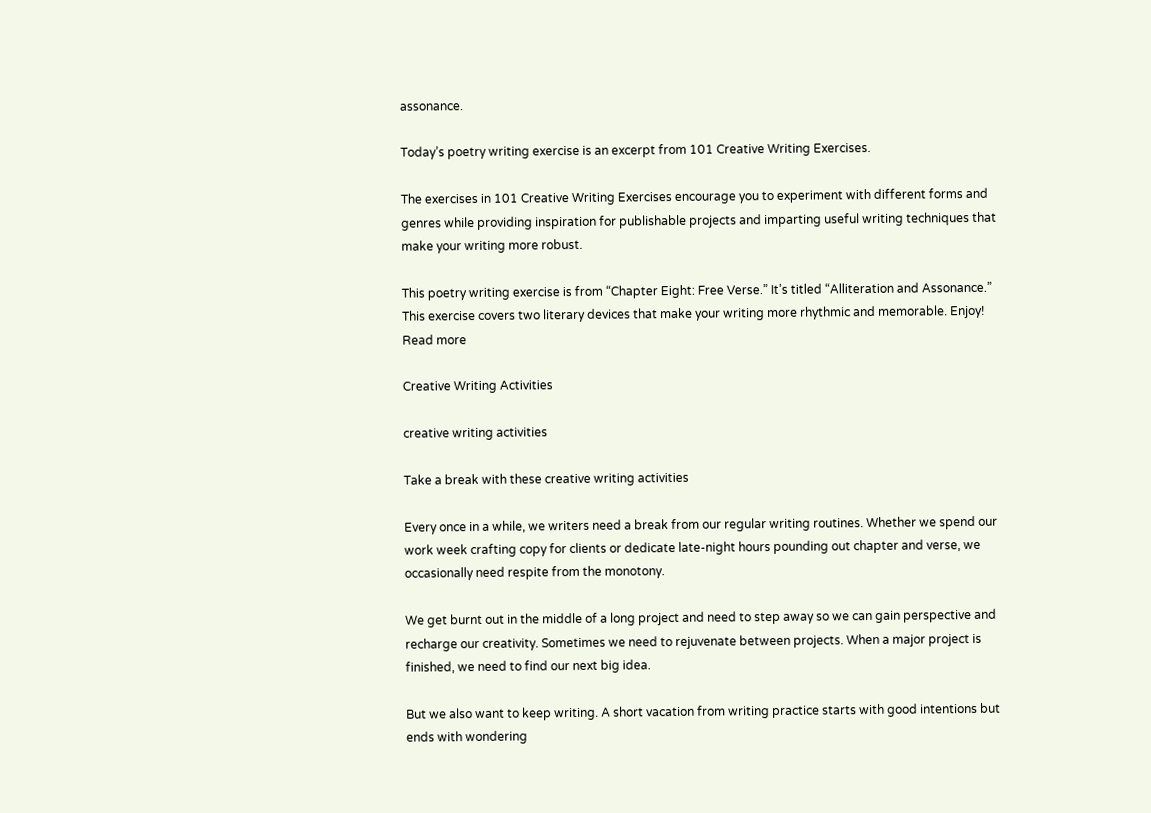assonance.

Today’s poetry writing exercise is an excerpt from 101 Creative Writing Exercises.

The exercises in 101 Creative Writing Exercises encourage you to experiment with different forms and genres while providing inspiration for publishable projects and imparting useful writing techniques that make your writing more robust.

This poetry writing exercise is from “Chapter Eight: Free Verse.” It’s titled “Alliteration and Assonance.” This exercise covers two literary devices that make your writing more rhythmic and memorable. Enjoy! Read more

Creative Writing Activities

creative writing activities

Take a break with these creative writing activities

Every once in a while, we writers need a break from our regular writing routines. Whether we spend our work week crafting copy for clients or dedicate late-night hours pounding out chapter and verse, we occasionally need respite from the monotony.

We get burnt out in the middle of a long project and need to step away so we can gain perspective and recharge our creativity. Sometimes we need to rejuvenate between projects. When a major project is finished, we need to find our next big idea.

But we also want to keep writing. A short vacation from writing practice starts with good intentions but ends with wondering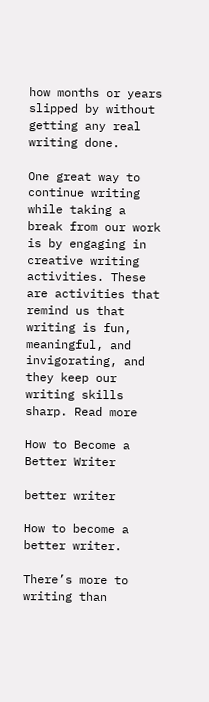how months or years slipped by without getting any real writing done.

One great way to continue writing while taking a break from our work is by engaging in creative writing activities. These are activities that remind us that writing is fun, meaningful, and invigorating, and they keep our writing skills sharp. Read more

How to Become a Better Writer

better writer

How to become a better writer.

There’s more to writing than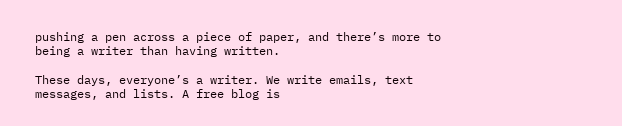pushing a pen across a piece of paper, and there’s more to being a writer than having written.

These days, everyone’s a writer. We write emails, text messages, and lists. A free blog is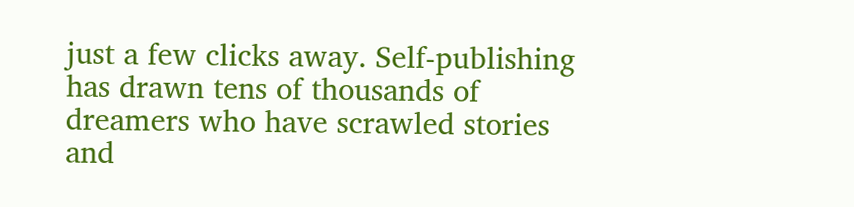just a few clicks away. Self-publishing has drawn tens of thousands of dreamers who have scrawled stories and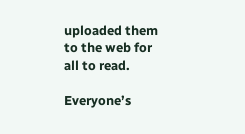uploaded them to the web for all to read.

Everyone’s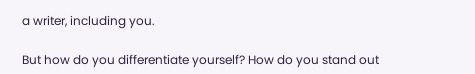a writer, including you.

But how do you differentiate yourself? How do you stand out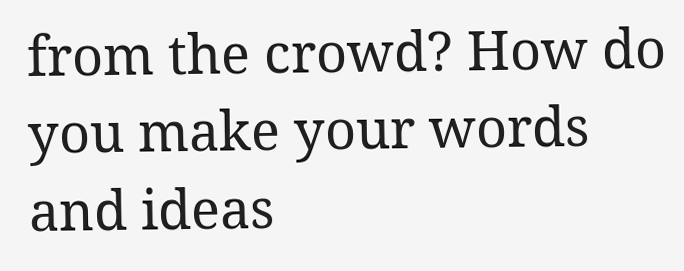from the crowd? How do you make your words and ideas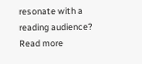resonate with a reading audience? Read more